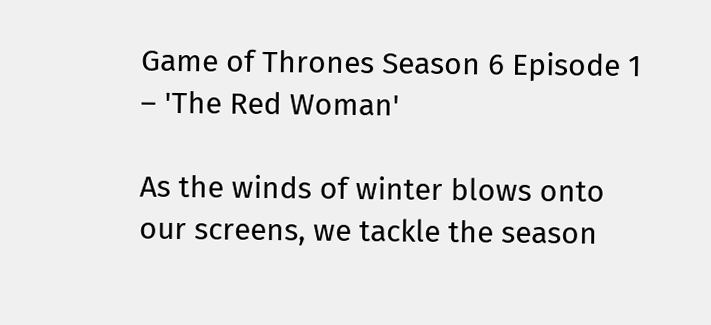Game of Thrones Season 6 Episode 1 – 'The Red Woman'

As the winds of winter blows onto our screens, we tackle the season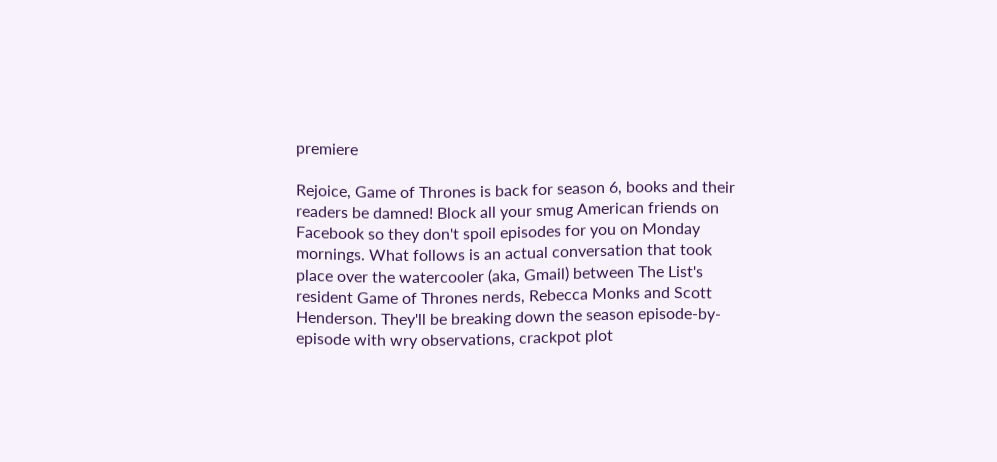premiere

Rejoice, Game of Thrones is back for season 6, books and their readers be damned! Block all your smug American friends on Facebook so they don't spoil episodes for you on Monday mornings. What follows is an actual conversation that took place over the watercooler (aka, Gmail) between The List's resident Game of Thrones nerds, Rebecca Monks and Scott Henderson. They'll be breaking down the season episode-by-episode with wry observations, crackpot plot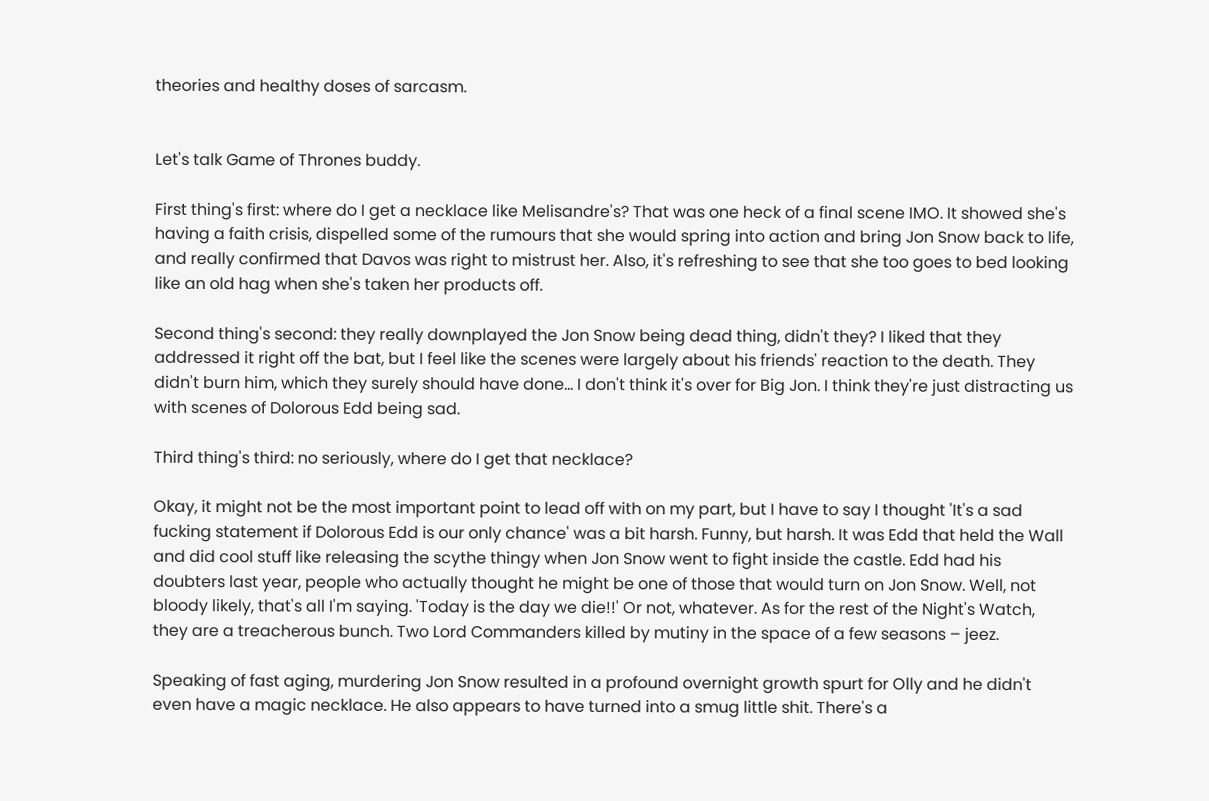theories and healthy doses of sarcasm.


Let's talk Game of Thrones buddy.

First thing's first: where do I get a necklace like Melisandre's? That was one heck of a final scene IMO. It showed she's having a faith crisis, dispelled some of the rumours that she would spring into action and bring Jon Snow back to life, and really confirmed that Davos was right to mistrust her. Also, it's refreshing to see that she too goes to bed looking like an old hag when she's taken her products off.

Second thing's second: they really downplayed the Jon Snow being dead thing, didn't they? I liked that they addressed it right off the bat, but I feel like the scenes were largely about his friends' reaction to the death. They didn't burn him, which they surely should have done... I don't think it's over for Big Jon. I think they're just distracting us with scenes of Dolorous Edd being sad.

Third thing's third: no seriously, where do I get that necklace?

Okay, it might not be the most important point to lead off with on my part, but I have to say I thought 'It's a sad fucking statement if Dolorous Edd is our only chance' was a bit harsh. Funny, but harsh. It was Edd that held the Wall and did cool stuff like releasing the scythe thingy when Jon Snow went to fight inside the castle. Edd had his doubters last year, people who actually thought he might be one of those that would turn on Jon Snow. Well, not bloody likely, that's all I'm saying. 'Today is the day we die!!' Or not, whatever. As for the rest of the Night's Watch, they are a treacherous bunch. Two Lord Commanders killed by mutiny in the space of a few seasons – jeez.

Speaking of fast aging, murdering Jon Snow resulted in a profound overnight growth spurt for Olly and he didn't even have a magic necklace. He also appears to have turned into a smug little shit. There's a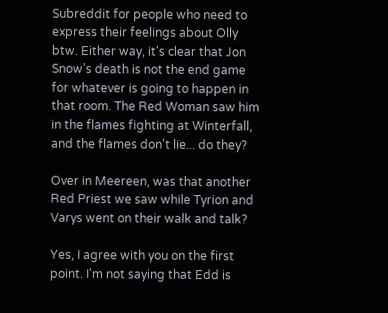Subreddit for people who need to express their feelings about Olly btw. Either way, it's clear that Jon Snow’s death is not the end game for whatever is going to happen in that room. The Red Woman saw him in the flames fighting at Winterfall, and the flames don't lie... do they?

Over in Meereen, was that another Red Priest we saw while Tyrion and Varys went on their walk and talk?

Yes, I agree with you on the first point. I'm not saying that Edd is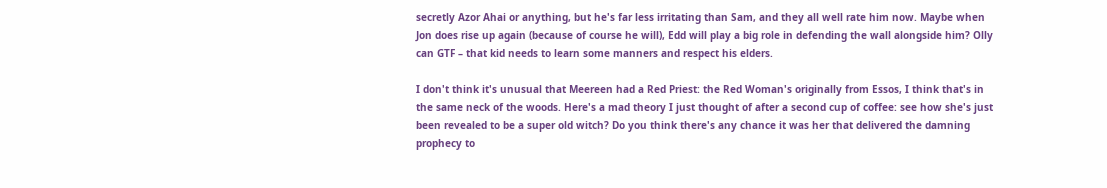secretly Azor Ahai or anything, but he's far less irritating than Sam, and they all well rate him now. Maybe when Jon does rise up again (because of course he will), Edd will play a big role in defending the wall alongside him? Olly can GTF – that kid needs to learn some manners and respect his elders.

I don't think it's unusual that Meereen had a Red Priest: the Red Woman's originally from Essos, I think that's in the same neck of the woods. Here's a mad theory I just thought of after a second cup of coffee: see how she's just been revealed to be a super old witch? Do you think there's any chance it was her that delivered the damning prophecy to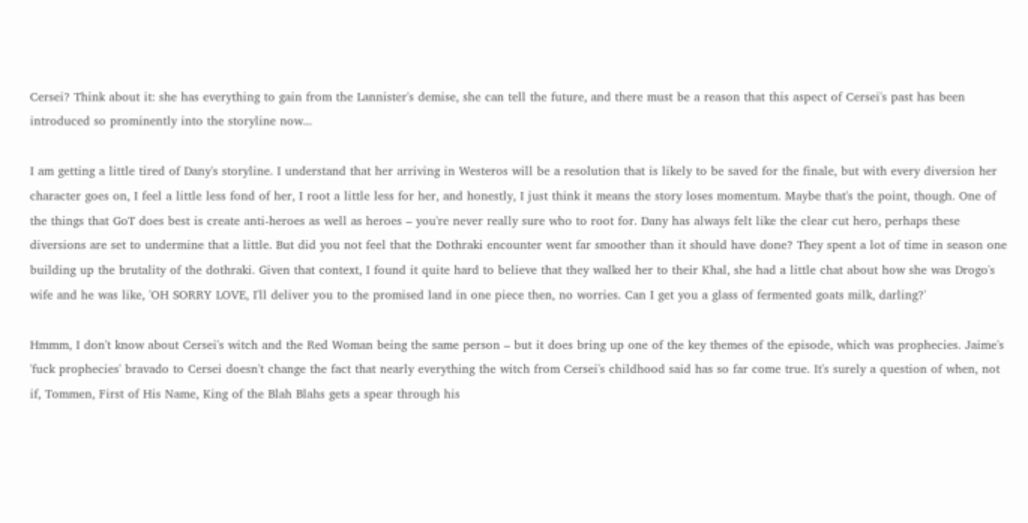Cersei? Think about it: she has everything to gain from the Lannister's demise, she can tell the future, and there must be a reason that this aspect of Cersei's past has been introduced so prominently into the storyline now...

I am getting a little tired of Dany's storyline. I understand that her arriving in Westeros will be a resolution that is likely to be saved for the finale, but with every diversion her character goes on, I feel a little less fond of her, I root a little less for her, and honestly, I just think it means the story loses momentum. Maybe that's the point, though. One of the things that GoT does best is create anti-heroes as well as heroes – you're never really sure who to root for. Dany has always felt like the clear cut hero, perhaps these diversions are set to undermine that a little. But did you not feel that the Dothraki encounter went far smoother than it should have done? They spent a lot of time in season one building up the brutality of the dothraki. Given that context, I found it quite hard to believe that they walked her to their Khal, she had a little chat about how she was Drogo's wife and he was like, 'OH SORRY LOVE, I'll deliver you to the promised land in one piece then, no worries. Can I get you a glass of fermented goats milk, darling?'

Hmmm, I don't know about Cersei's witch and the Red Woman being the same person – but it does bring up one of the key themes of the episode, which was prophecies. Jaime's 'fuck prophecies' bravado to Cersei doesn't change the fact that nearly everything the witch from Cersei's childhood said has so far come true. It's surely a question of when, not if, Tommen, First of His Name, King of the Blah Blahs gets a spear through his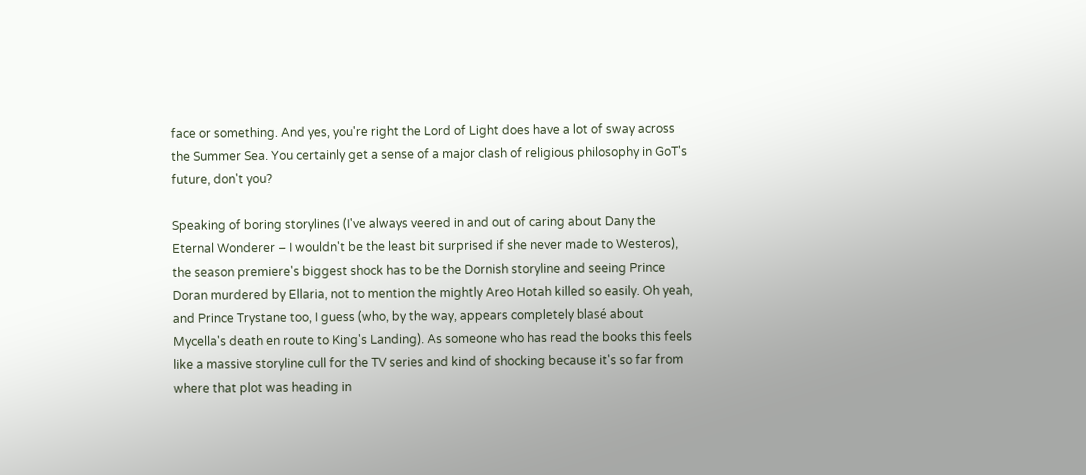face or something. And yes, you're right the Lord of Light does have a lot of sway across the Summer Sea. You certainly get a sense of a major clash of religious philosophy in GoT's future, don't you?

Speaking of boring storylines (I've always veered in and out of caring about Dany the Eternal Wonderer – I wouldn't be the least bit surprised if she never made to Westeros), the season premiere's biggest shock has to be the Dornish storyline and seeing Prince Doran murdered by Ellaria, not to mention the mightly Areo Hotah killed so easily. Oh yeah, and Prince Trystane too, I guess (who, by the way, appears completely blasé about Mycella's death en route to King's Landing). As someone who has read the books this feels like a massive storyline cull for the TV series and kind of shocking because it's so far from where that plot was heading in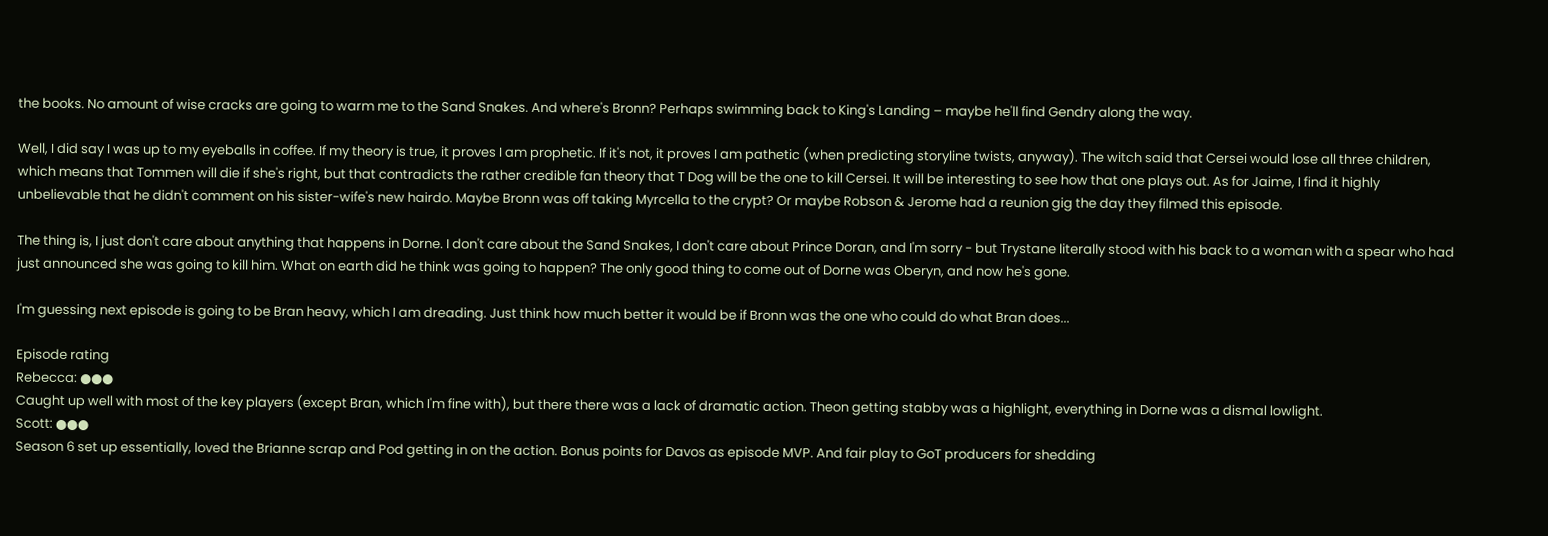the books. No amount of wise cracks are going to warm me to the Sand Snakes. And where's Bronn? Perhaps swimming back to King's Landing – maybe he'll find Gendry along the way.

Well, I did say I was up to my eyeballs in coffee. If my theory is true, it proves I am prophetic. If it's not, it proves I am pathetic (when predicting storyline twists, anyway). The witch said that Cersei would lose all three children, which means that Tommen will die if she's right, but that contradicts the rather credible fan theory that T Dog will be the one to kill Cersei. It will be interesting to see how that one plays out. As for Jaime, I find it highly unbelievable that he didn't comment on his sister-wife's new hairdo. Maybe Bronn was off taking Myrcella to the crypt? Or maybe Robson & Jerome had a reunion gig the day they filmed this episode.

The thing is, I just don't care about anything that happens in Dorne. I don't care about the Sand Snakes, I don't care about Prince Doran, and I'm sorry - but Trystane literally stood with his back to a woman with a spear who had just announced she was going to kill him. What on earth did he think was going to happen? The only good thing to come out of Dorne was Oberyn, and now he's gone.

I'm guessing next episode is going to be Bran heavy, which I am dreading. Just think how much better it would be if Bronn was the one who could do what Bran does...

Episode rating
Rebecca: ●●●
Caught up well with most of the key players (except Bran, which I'm fine with), but there there was a lack of dramatic action. Theon getting stabby was a highlight, everything in Dorne was a dismal lowlight.
Scott: ●●●
Season 6 set up essentially, loved the Brianne scrap and Pod getting in on the action. Bonus points for Davos as episode MVP. And fair play to GoT producers for shedding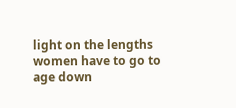light on the lengths women have to go to age down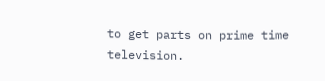to get parts on prime time television.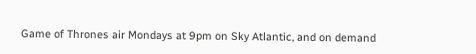Game of Thrones air Mondays at 9pm on Sky Atlantic, and on demand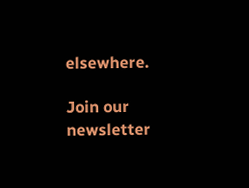elsewhere.

Join our newsletter